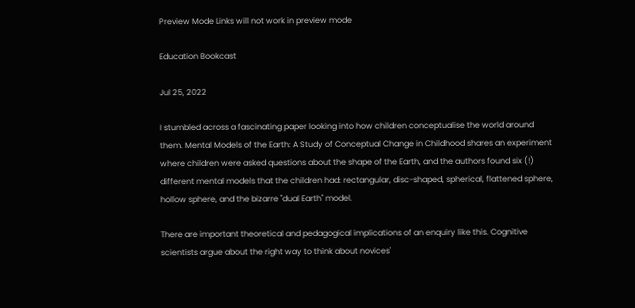Preview Mode Links will not work in preview mode

Education Bookcast

Jul 25, 2022

I stumbled across a fascinating paper looking into how children conceptualise the world around them. Mental Models of the Earth: A Study of Conceptual Change in Childhood shares an experiment where children were asked questions about the shape of the Earth, and the authors found six (!) different mental models that the children had: rectangular, disc-shaped, spherical, flattened sphere, hollow sphere, and the bizarre "dual Earth" model.

There are important theoretical and pedagogical implications of an enquiry like this. Cognitive scientists argue about the right way to think about novices'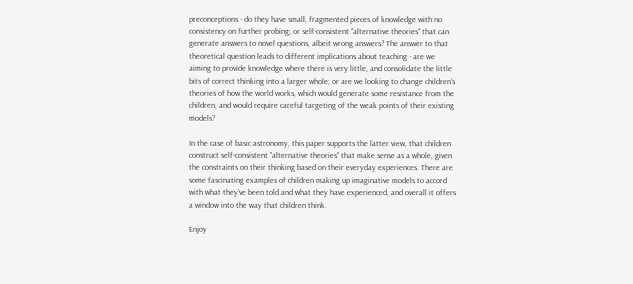preconceptions - do they have small, fragmented pieces of knowledge with no consistency on further probing; or self-consistent "alternative theories" that can generate answers to novel questions, albeit wrong answers? The answer to that theoretical question leads to different implications about teaching - are we aiming to provide knowledge where there is very little, and consolidate the little bits of correct thinking into a larger whole; or are we looking to change children's theories of how the world works, which would generate some resistance from the children, and would require careful targeting of the weak points of their existing models?

In the case of basic astronomy, this paper supports the latter view, that children construct self-consistent "alternative theories" that make sense as a whole, given the constraints on their thinking based on their everyday experiences. There are some fascinating examples of children making up imaginative models to accord with what they've been told and what they have experienced, and overall it offers a window into the way that children think.

Enjoy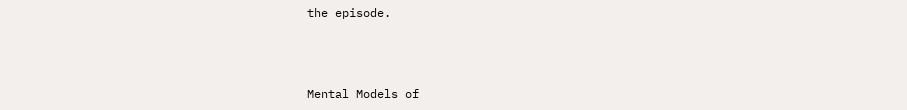the episode.



Mental Models of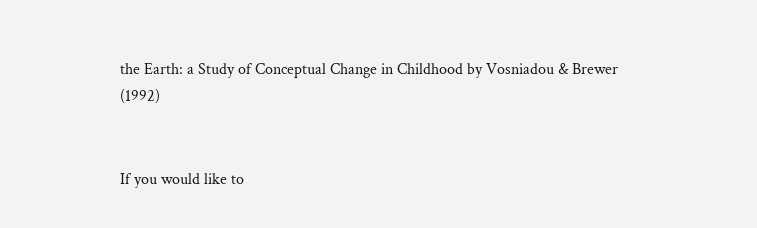the Earth: a Study of Conceptual Change in Childhood by Vosniadou & Brewer (1992)


If you would like to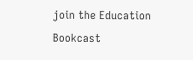join the Education Bookcast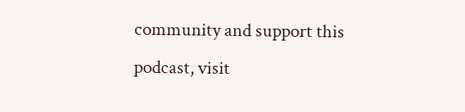community and support this podcast, visit